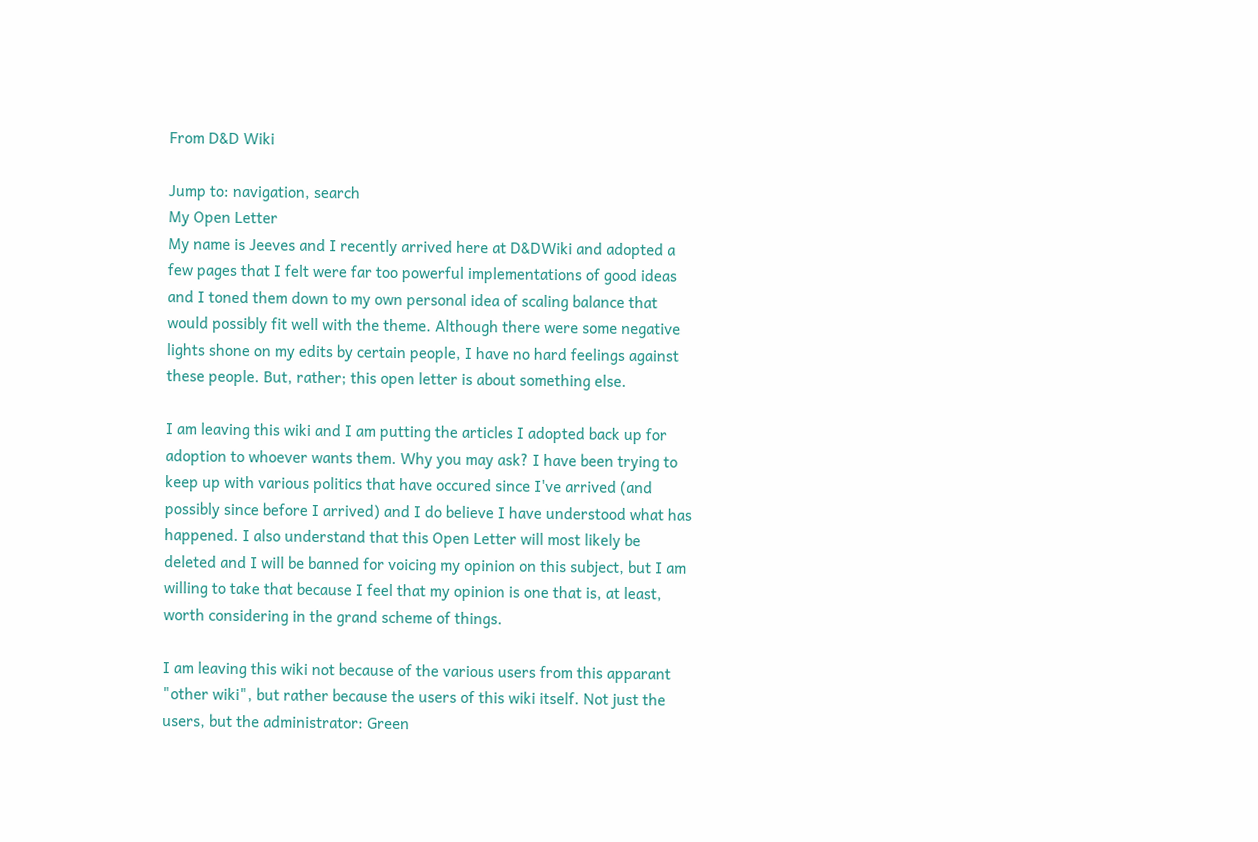From D&D Wiki

Jump to: navigation, search
My Open Letter
My name is Jeeves and I recently arrived here at D&DWiki and adopted a few pages that I felt were far too powerful implementations of good ideas and I toned them down to my own personal idea of scaling balance that would possibly fit well with the theme. Although there were some negative lights shone on my edits by certain people, I have no hard feelings against these people. But, rather; this open letter is about something else.

I am leaving this wiki and I am putting the articles I adopted back up for adoption to whoever wants them. Why you may ask? I have been trying to keep up with various politics that have occured since I've arrived (and possibly since before I arrived) and I do believe I have understood what has happened. I also understand that this Open Letter will most likely be deleted and I will be banned for voicing my opinion on this subject, but I am willing to take that because I feel that my opinion is one that is, at least, worth considering in the grand scheme of things.

I am leaving this wiki not because of the various users from this apparant "other wiki", but rather because the users of this wiki itself. Not just the users, but the administrator: Green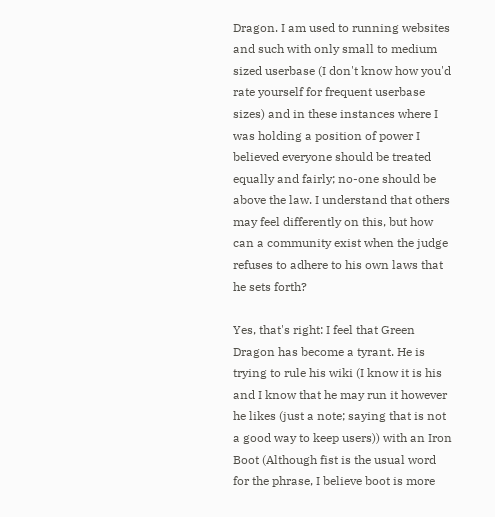Dragon. I am used to running websites and such with only small to medium sized userbase (I don't know how you'd rate yourself for frequent userbase sizes) and in these instances where I was holding a position of power I believed everyone should be treated equally and fairly; no-one should be above the law. I understand that others may feel differently on this, but how can a community exist when the judge refuses to adhere to his own laws that he sets forth?

Yes, that's right: I feel that Green Dragon has become a tyrant. He is trying to rule his wiki (I know it is his and I know that he may run it however he likes (just a note; saying that is not a good way to keep users)) with an Iron Boot (Although fist is the usual word for the phrase, I believe boot is more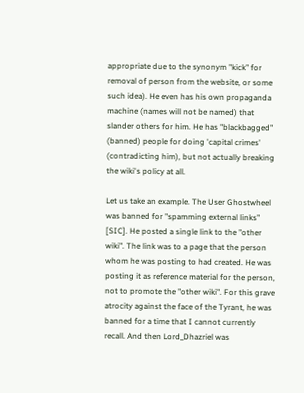appropriate due to the synonym "kick" for removal of person from the website, or some such idea). He even has his own propaganda machine (names will not be named) that slander others for him. He has "blackbagged" (banned) people for doing 'capital crimes' (contradicting him), but not actually breaking the wiki's policy at all.

Let us take an example. The User Ghostwheel was banned for "spamming external links" [SIC]. He posted a single link to the "other wiki". The link was to a page that the person whom he was posting to had created. He was posting it as reference material for the person, not to promote the "other wiki". For this grave atrocity against the face of the Tyrant, he was banned for a time that I cannot currently recall. And then Lord_Dhazriel was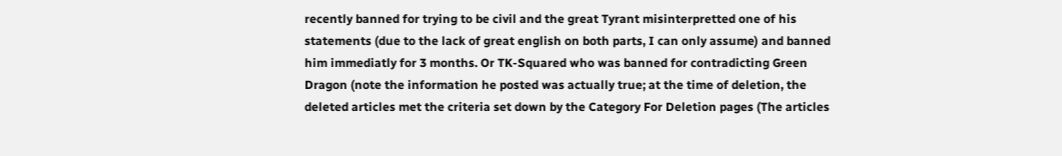recently banned for trying to be civil and the great Tyrant misinterpretted one of his statements (due to the lack of great english on both parts, I can only assume) and banned him immediatly for 3 months. Or TK-Squared who was banned for contradicting Green Dragon (note the information he posted was actually true; at the time of deletion, the deleted articles met the criteria set down by the Category For Deletion pages (The articles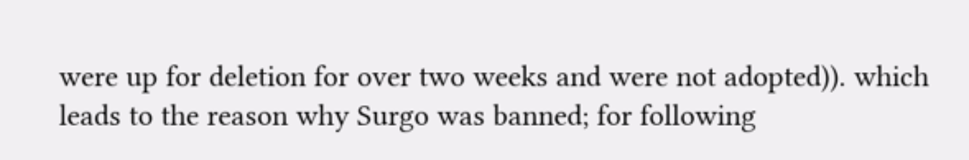were up for deletion for over two weeks and were not adopted)). which leads to the reason why Surgo was banned; for following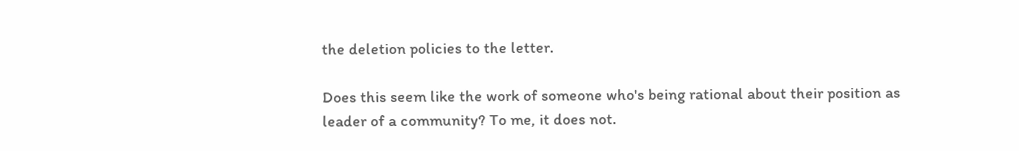the deletion policies to the letter.

Does this seem like the work of someone who's being rational about their position as leader of a community? To me, it does not.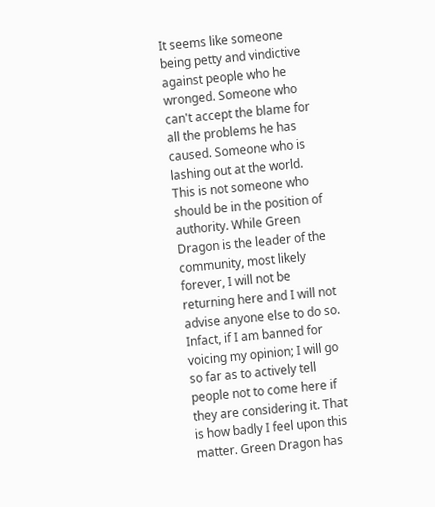It seems like someone being petty and vindictive against people who he wronged. Someone who can't accept the blame for all the problems he has caused. Someone who is lashing out at the world. This is not someone who should be in the position of authority. While Green Dragon is the leader of the community, most likely forever, I will not be returning here and I will not advise anyone else to do so. Infact, if I am banned for voicing my opinion; I will go so far as to actively tell people not to come here if they are considering it. That is how badly I feel upon this matter. Green Dragon has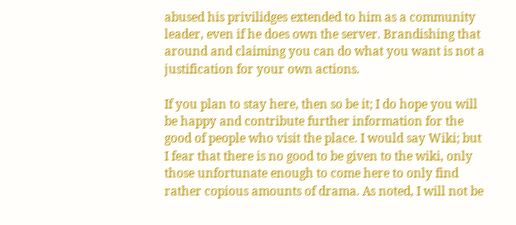abused his privilidges extended to him as a community leader, even if he does own the server. Brandishing that around and claiming you can do what you want is not a justification for your own actions.

If you plan to stay here, then so be it; I do hope you will be happy and contribute further information for the good of people who visit the place. I would say Wiki; but I fear that there is no good to be given to the wiki, only those unfortunate enough to come here to only find rather copious amounts of drama. As noted, I will not be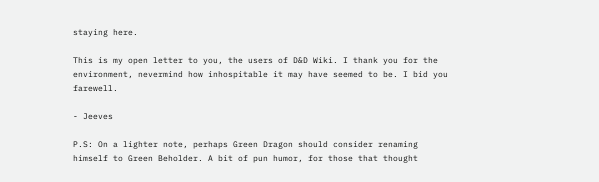staying here.

This is my open letter to you, the users of D&D Wiki. I thank you for the environment, nevermind how inhospitable it may have seemed to be. I bid you farewell.

- Jeeves

P.S: On a lighter note, perhaps Green Dragon should consider renaming himself to Green Beholder. A bit of pun humor, for those that thought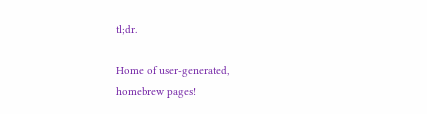tl;dr.

Home of user-generated,
homebrew pages!